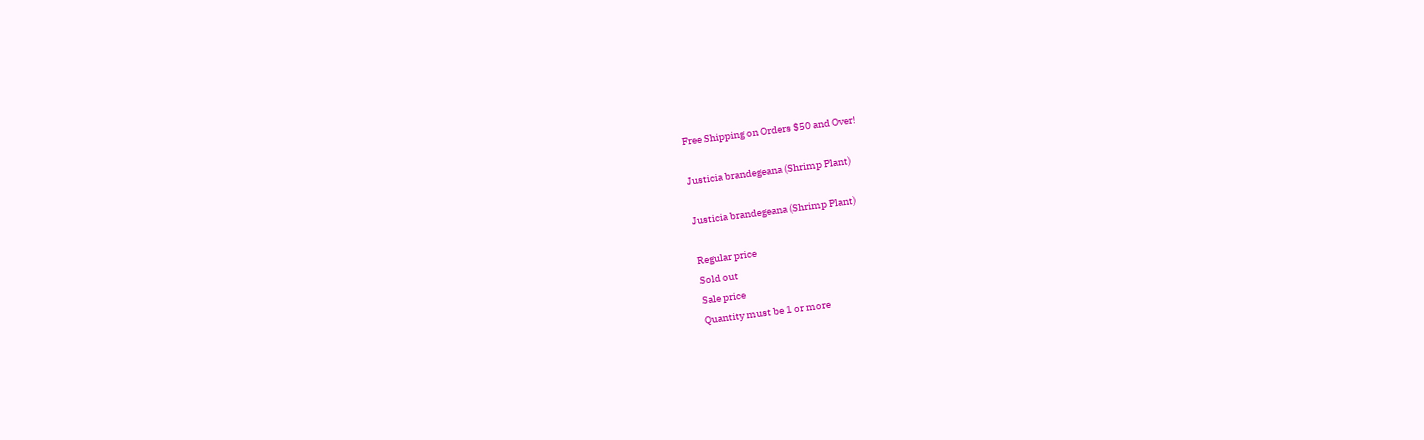Free Shipping on Orders $50 and Over!

Justicia brandegeana (Shrimp Plant)

Justicia brandegeana (Shrimp Plant)

Regular price
Sold out
Sale price
Quantity must be 1 or more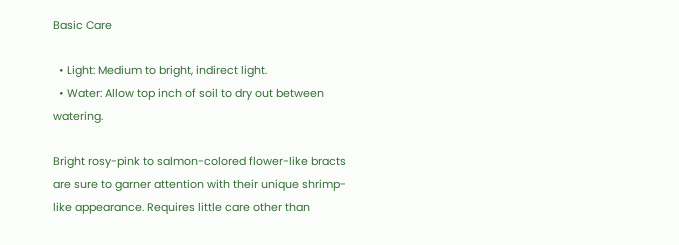Basic Care

  • Light: Medium to bright, indirect light.
  • Water: Allow top inch of soil to dry out between watering.

Bright rosy-pink to salmon-colored flower-like bracts are sure to garner attention with their unique shrimp-like appearance. Requires little care other than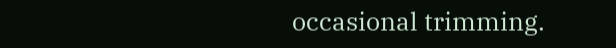occasional trimming.